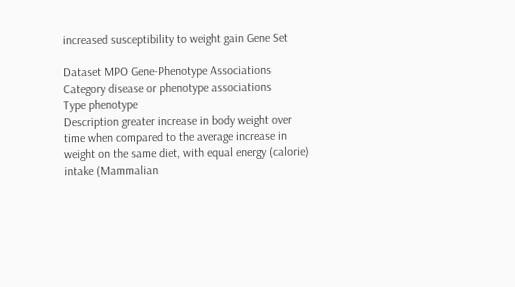increased susceptibility to weight gain Gene Set

Dataset MPO Gene-Phenotype Associations
Category disease or phenotype associations
Type phenotype
Description greater increase in body weight over time when compared to the average increase in weight on the same diet, with equal energy (calorie) intake (Mammalian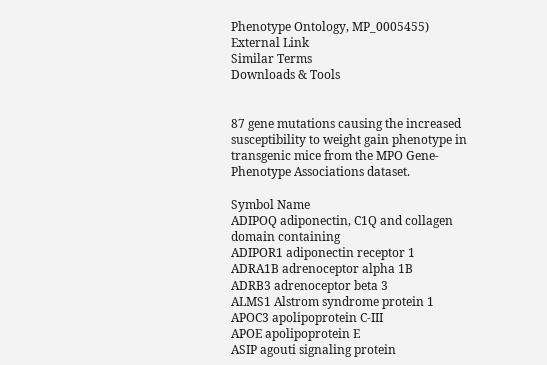Phenotype Ontology, MP_0005455)
External Link
Similar Terms
Downloads & Tools


87 gene mutations causing the increased susceptibility to weight gain phenotype in transgenic mice from the MPO Gene-Phenotype Associations dataset.

Symbol Name
ADIPOQ adiponectin, C1Q and collagen domain containing
ADIPOR1 adiponectin receptor 1
ADRA1B adrenoceptor alpha 1B
ADRB3 adrenoceptor beta 3
ALMS1 Alstrom syndrome protein 1
APOC3 apolipoprotein C-III
APOE apolipoprotein E
ASIP agouti signaling protein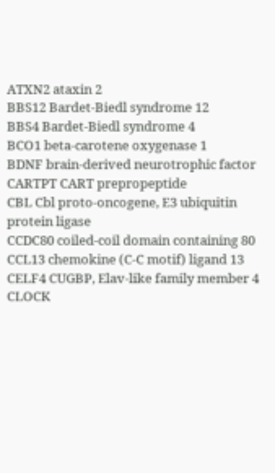ATXN2 ataxin 2
BBS12 Bardet-Biedl syndrome 12
BBS4 Bardet-Biedl syndrome 4
BCO1 beta-carotene oxygenase 1
BDNF brain-derived neurotrophic factor
CARTPT CART prepropeptide
CBL Cbl proto-oncogene, E3 ubiquitin protein ligase
CCDC80 coiled-coil domain containing 80
CCL13 chemokine (C-C motif) ligand 13
CELF4 CUGBP, Elav-like family member 4
CLOCK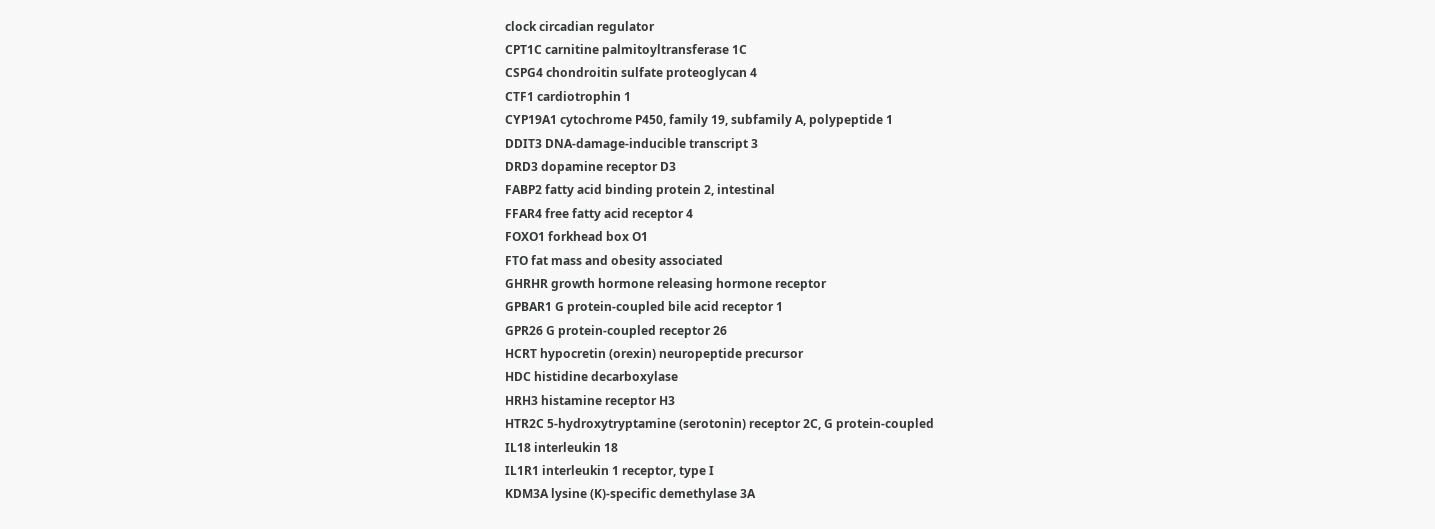clock circadian regulator
CPT1C carnitine palmitoyltransferase 1C
CSPG4 chondroitin sulfate proteoglycan 4
CTF1 cardiotrophin 1
CYP19A1 cytochrome P450, family 19, subfamily A, polypeptide 1
DDIT3 DNA-damage-inducible transcript 3
DRD3 dopamine receptor D3
FABP2 fatty acid binding protein 2, intestinal
FFAR4 free fatty acid receptor 4
FOXO1 forkhead box O1
FTO fat mass and obesity associated
GHRHR growth hormone releasing hormone receptor
GPBAR1 G protein-coupled bile acid receptor 1
GPR26 G protein-coupled receptor 26
HCRT hypocretin (orexin) neuropeptide precursor
HDC histidine decarboxylase
HRH3 histamine receptor H3
HTR2C 5-hydroxytryptamine (serotonin) receptor 2C, G protein-coupled
IL18 interleukin 18
IL1R1 interleukin 1 receptor, type I
KDM3A lysine (K)-specific demethylase 3A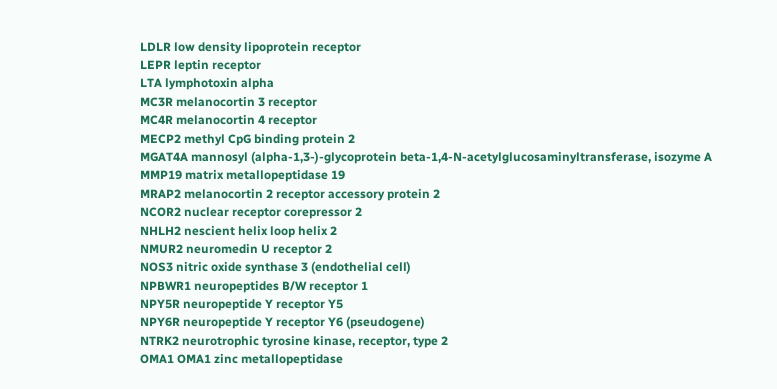LDLR low density lipoprotein receptor
LEPR leptin receptor
LTA lymphotoxin alpha
MC3R melanocortin 3 receptor
MC4R melanocortin 4 receptor
MECP2 methyl CpG binding protein 2
MGAT4A mannosyl (alpha-1,3-)-glycoprotein beta-1,4-N-acetylglucosaminyltransferase, isozyme A
MMP19 matrix metallopeptidase 19
MRAP2 melanocortin 2 receptor accessory protein 2
NCOR2 nuclear receptor corepressor 2
NHLH2 nescient helix loop helix 2
NMUR2 neuromedin U receptor 2
NOS3 nitric oxide synthase 3 (endothelial cell)
NPBWR1 neuropeptides B/W receptor 1
NPY5R neuropeptide Y receptor Y5
NPY6R neuropeptide Y receptor Y6 (pseudogene)
NTRK2 neurotrophic tyrosine kinase, receptor, type 2
OMA1 OMA1 zinc metallopeptidase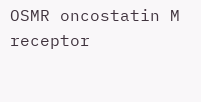OSMR oncostatin M receptor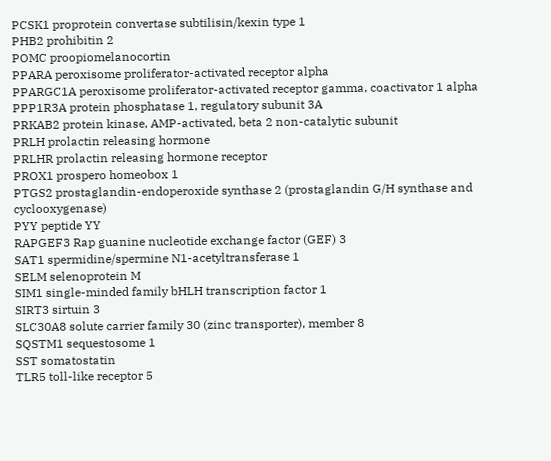PCSK1 proprotein convertase subtilisin/kexin type 1
PHB2 prohibitin 2
POMC proopiomelanocortin
PPARA peroxisome proliferator-activated receptor alpha
PPARGC1A peroxisome proliferator-activated receptor gamma, coactivator 1 alpha
PPP1R3A protein phosphatase 1, regulatory subunit 3A
PRKAB2 protein kinase, AMP-activated, beta 2 non-catalytic subunit
PRLH prolactin releasing hormone
PRLHR prolactin releasing hormone receptor
PROX1 prospero homeobox 1
PTGS2 prostaglandin-endoperoxide synthase 2 (prostaglandin G/H synthase and cyclooxygenase)
PYY peptide YY
RAPGEF3 Rap guanine nucleotide exchange factor (GEF) 3
SAT1 spermidine/spermine N1-acetyltransferase 1
SELM selenoprotein M
SIM1 single-minded family bHLH transcription factor 1
SIRT3 sirtuin 3
SLC30A8 solute carrier family 30 (zinc transporter), member 8
SQSTM1 sequestosome 1
SST somatostatin
TLR5 toll-like receptor 5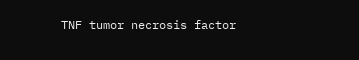TNF tumor necrosis factor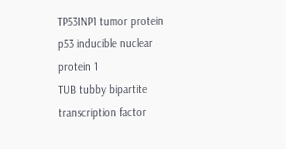TP53INP1 tumor protein p53 inducible nuclear protein 1
TUB tubby bipartite transcription factor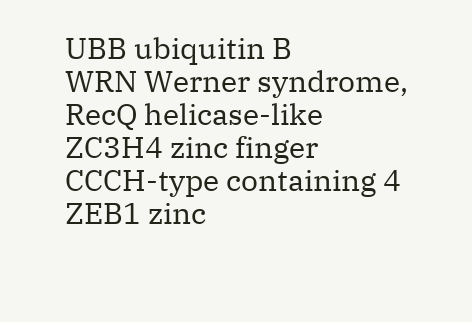UBB ubiquitin B
WRN Werner syndrome, RecQ helicase-like
ZC3H4 zinc finger CCCH-type containing 4
ZEB1 zinc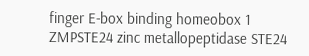finger E-box binding homeobox 1
ZMPSTE24 zinc metallopeptidase STE24